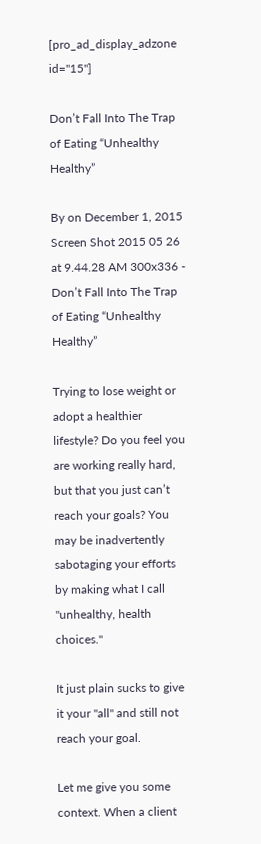[pro_ad_display_adzone id="15"]

Don’t Fall Into The Trap of Eating “Unhealthy Healthy”

By on December 1, 2015
Screen Shot 2015 05 26 at 9.44.28 AM 300x336 - Don’t Fall Into The Trap of Eating “Unhealthy Healthy”

Trying to lose weight or adopt a healthier lifestyle? Do you feel you are working really hard, but that you just can’t reach your goals? You may be inadvertently sabotaging your efforts by making what I call "unhealthy, health choices."

It just plain sucks to give it your "all" and still not reach your goal.

Let me give you some context. When a client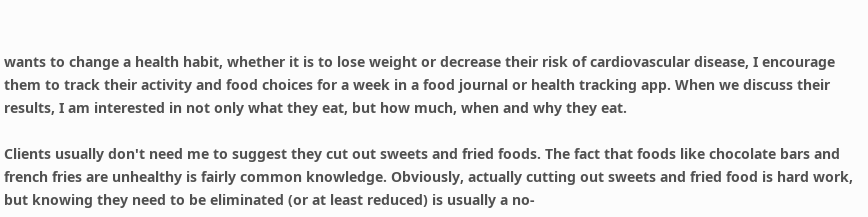wants to change a health habit, whether it is to lose weight or decrease their risk of cardiovascular disease, I encourage them to track their activity and food choices for a week in a food journal or health tracking app. When we discuss their results, I am interested in not only what they eat, but how much, when and why they eat.

Clients usually don't need me to suggest they cut out sweets and fried foods. The fact that foods like chocolate bars and french fries are unhealthy is fairly common knowledge. Obviously, actually cutting out sweets and fried food is hard work, but knowing they need to be eliminated (or at least reduced) is usually a no-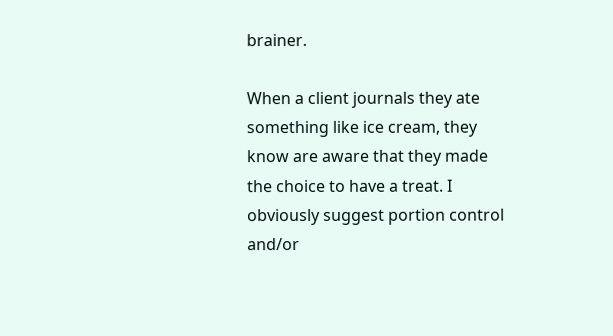brainer.

When a client journals they ate something like ice cream, they know are aware that they made the choice to have a treat. I obviously suggest portion control and/or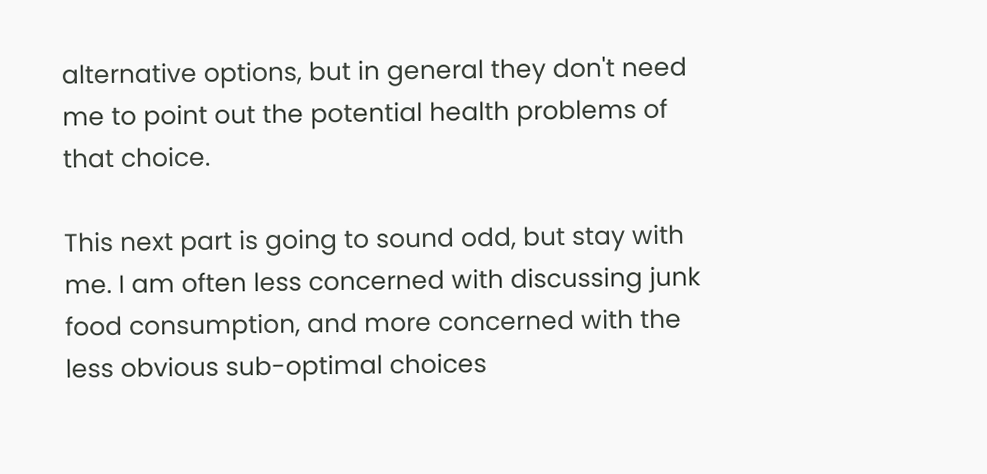alternative options, but in general they don't need me to point out the potential health problems of that choice.

This next part is going to sound odd, but stay with me. I am often less concerned with discussing junk food consumption, and more concerned with the less obvious sub-optimal choices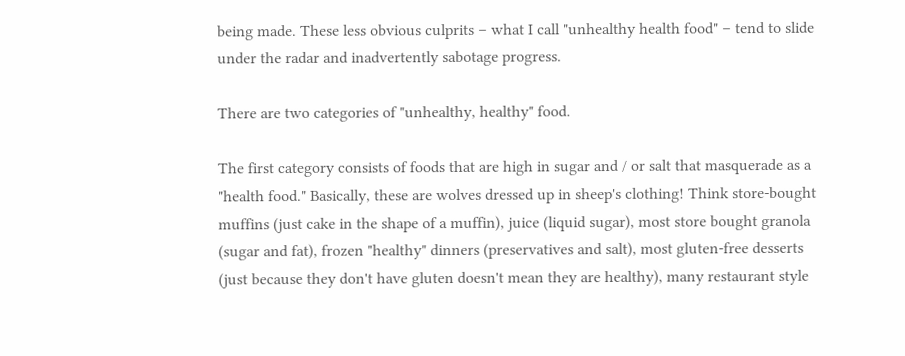being made. These less obvious culprits – what I call "unhealthy health food" – tend to slide under the radar and inadvertently sabotage progress.

There are two categories of "unhealthy, healthy" food.

The first category consists of foods that are high in sugar and / or salt that masquerade as a "health food." Basically, these are wolves dressed up in sheep's clothing! Think store-bought muffins (just cake in the shape of a muffin), juice (liquid sugar), most store bought granola (sugar and fat), frozen "healthy" dinners (preservatives and salt), most gluten-free desserts (just because they don't have gluten doesn't mean they are healthy), many restaurant style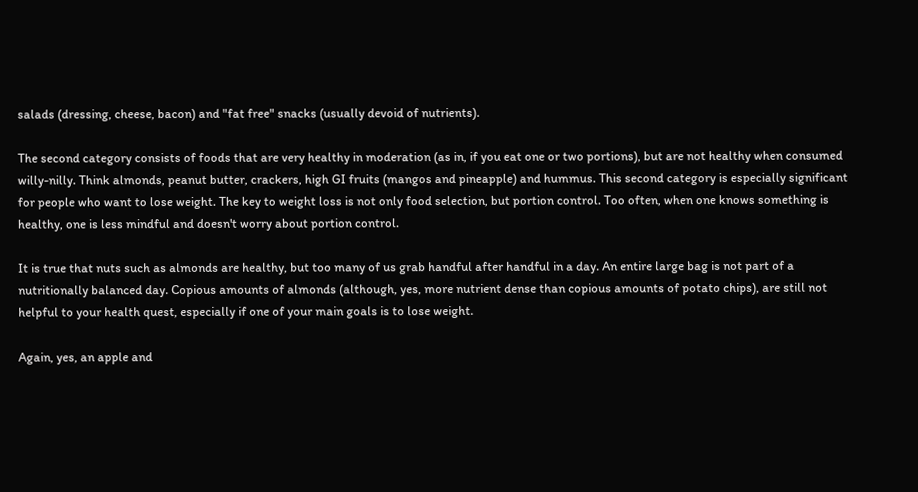salads (dressing, cheese, bacon) and "fat free" snacks (usually devoid of nutrients).

The second category consists of foods that are very healthy in moderation (as in, if you eat one or two portions), but are not healthy when consumed willy-nilly. Think almonds, peanut butter, crackers, high GI fruits (mangos and pineapple) and hummus. This second category is especially significant for people who want to lose weight. The key to weight loss is not only food selection, but portion control. Too often, when one knows something is healthy, one is less mindful and doesn't worry about portion control.

It is true that nuts such as almonds are healthy, but too many of us grab handful after handful in a day. An entire large bag is not part of a nutritionally balanced day. Copious amounts of almonds (although, yes, more nutrient dense than copious amounts of potato chips), are still not helpful to your health quest, especially if one of your main goals is to lose weight.

Again, yes, an apple and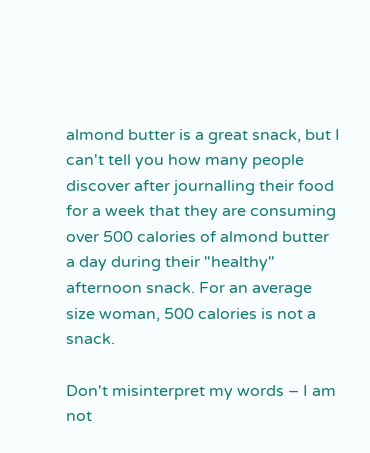almond butter is a great snack, but I can't tell you how many people discover after journalling their food for a week that they are consuming over 500 calories of almond butter a day during their "healthy" afternoon snack. For an average size woman, 500 calories is not a snack.

Don't misinterpret my words – I am not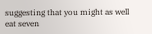suggesting that you might as well eat seven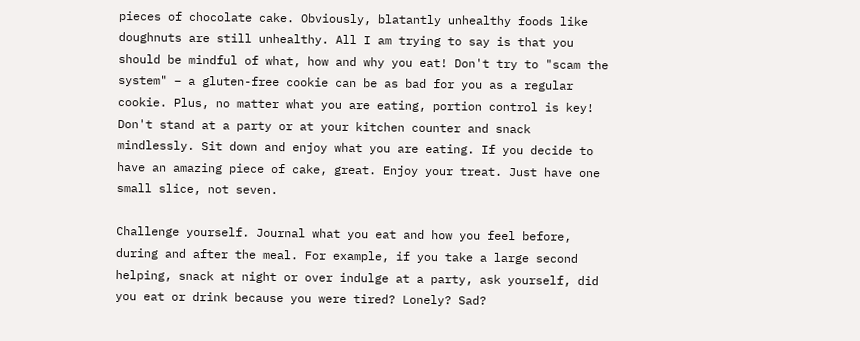pieces of chocolate cake. Obviously, blatantly unhealthy foods like doughnuts are still unhealthy. All I am trying to say is that you should be mindful of what, how and why you eat! Don't try to "scam the system" – a gluten-free cookie can be as bad for you as a regular cookie. Plus, no matter what you are eating, portion control is key! Don't stand at a party or at your kitchen counter and snack mindlessly. Sit down and enjoy what you are eating. If you decide to have an amazing piece of cake, great. Enjoy your treat. Just have one small slice, not seven.

Challenge yourself. Journal what you eat and how you feel before, during and after the meal. For example, if you take a large second helping, snack at night or over indulge at a party, ask yourself, did you eat or drink because you were tired? Lonely? Sad?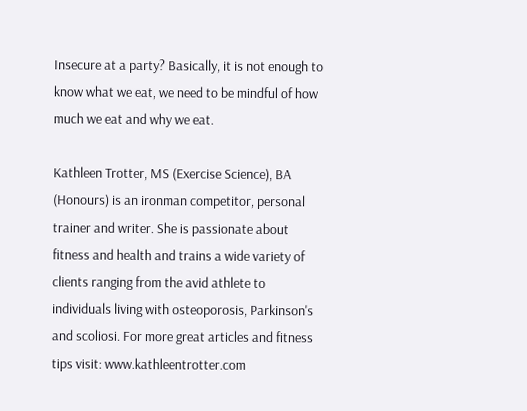Insecure at a party? Basically, it is not enough to know what we eat, we need to be mindful of how much we eat and why we eat.

Kathleen Trotter, MS (Exercise Science), BA (Honours) is an ironman competitor, personal trainer and writer. She is passionate about fitness and health and trains a wide variety of clients ranging from the avid athlete to individuals living with osteoporosis, Parkinson's and scoliosi. For more great articles and fitness tips visit: www.kathleentrotter.com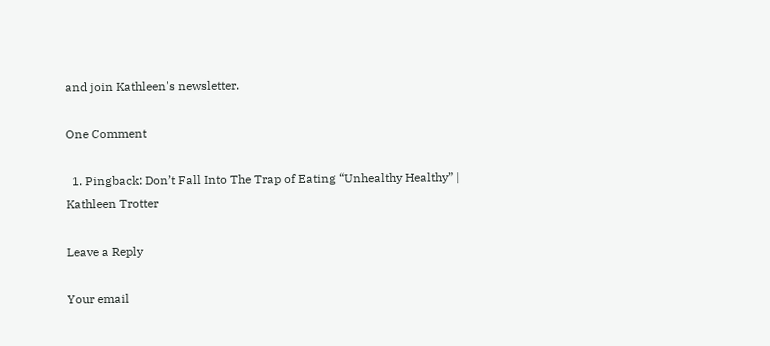and join Kathleen's newsletter.

One Comment

  1. Pingback: Don’t Fall Into The Trap of Eating “Unhealthy Healthy” | Kathleen Trotter

Leave a Reply

Your email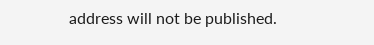address will not be published.